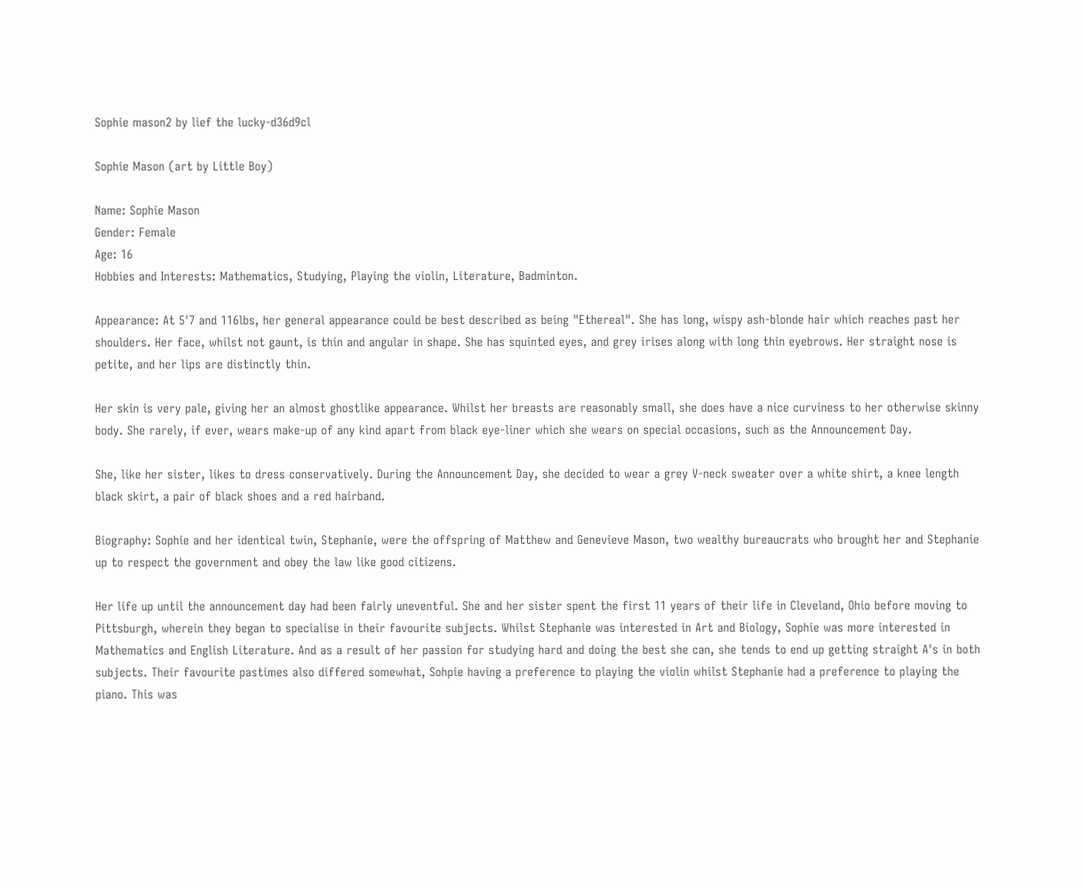Sophie mason2 by lief the lucky-d36d9cl

Sophie Mason (art by Little Boy)

Name: Sophie Mason
Gender: Female
Age: 16
Hobbies and Interests: Mathematics, Studying, Playing the violin, Literature, Badminton.

Appearance: At 5'7 and 116lbs, her general appearance could be best described as being "Ethereal". She has long, wispy ash-blonde hair which reaches past her shoulders. Her face, whilst not gaunt, is thin and angular in shape. She has squinted eyes, and grey irises along with long thin eyebrows. Her straight nose is petite, and her lips are distinctly thin.

Her skin is very pale, giving her an almost ghostlike appearance. Whilst her breasts are reasonably small, she does have a nice curviness to her otherwise skinny body. She rarely, if ever, wears make-up of any kind apart from black eye-liner which she wears on special occasions, such as the Announcement Day.

She, like her sister, likes to dress conservatively. During the Announcement Day, she decided to wear a grey V-neck sweater over a white shirt, a knee length black skirt, a pair of black shoes and a red hairband.

Biography: Sophie and her identical twin, Stephanie, were the offspring of Matthew and Genevieve Mason, two wealthy bureaucrats who brought her and Stephanie up to respect the government and obey the law like good citizens.

Her life up until the announcement day had been fairly uneventful. She and her sister spent the first 11 years of their life in Cleveland, Ohio before moving to Pittsburgh, wherein they began to specialise in their favourite subjects. Whilst Stephanie was interested in Art and Biology, Sophie was more interested in Mathematics and English Literature. And as a result of her passion for studying hard and doing the best she can, she tends to end up getting straight A's in both subjects. Their favourite pastimes also differed somewhat, Sohpie having a preference to playing the violin whilst Stephanie had a preference to playing the piano. This was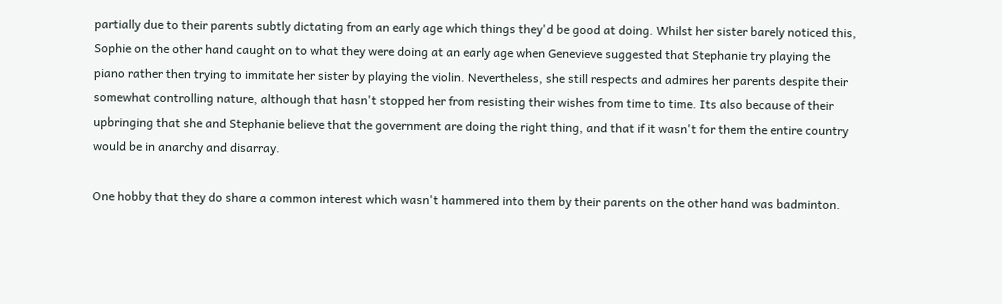partially due to their parents subtly dictating from an early age which things they'd be good at doing. Whilst her sister barely noticed this, Sophie on the other hand caught on to what they were doing at an early age when Genevieve suggested that Stephanie try playing the piano rather then trying to immitate her sister by playing the violin. Nevertheless, she still respects and admires her parents despite their somewhat controlling nature, although that hasn't stopped her from resisting their wishes from time to time. Its also because of their upbringing that she and Stephanie believe that the government are doing the right thing, and that if it wasn't for them the entire country would be in anarchy and disarray.

One hobby that they do share a common interest which wasn't hammered into them by their parents on the other hand was badminton.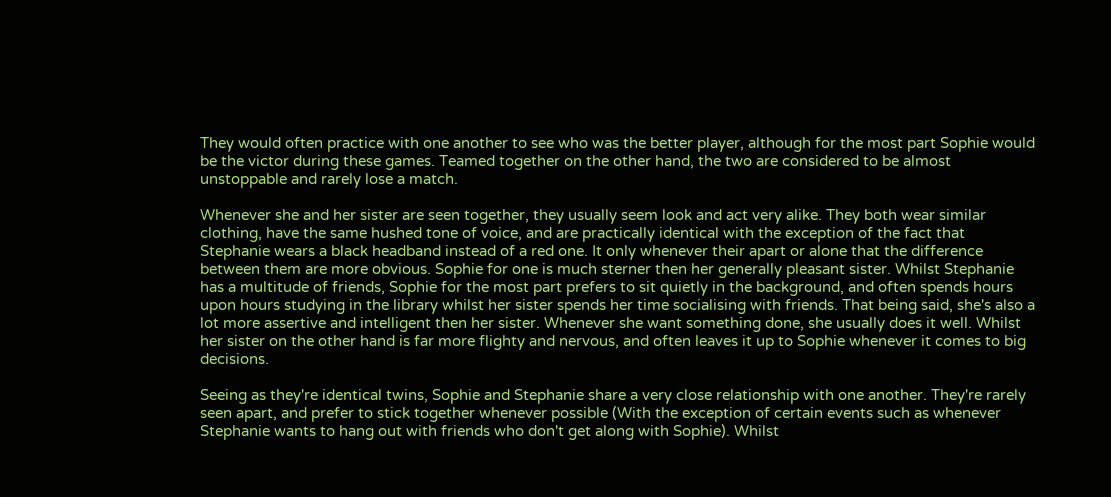They would often practice with one another to see who was the better player, although for the most part Sophie would be the victor during these games. Teamed together on the other hand, the two are considered to be almost unstoppable and rarely lose a match.

Whenever she and her sister are seen together, they usually seem look and act very alike. They both wear similar clothing, have the same hushed tone of voice, and are practically identical with the exception of the fact that Stephanie wears a black headband instead of a red one. It only whenever their apart or alone that the difference between them are more obvious. Sophie for one is much sterner then her generally pleasant sister. Whilst Stephanie has a multitude of friends, Sophie for the most part prefers to sit quietly in the background, and often spends hours upon hours studying in the library whilst her sister spends her time socialising with friends. That being said, she's also a lot more assertive and intelligent then her sister. Whenever she want something done, she usually does it well. Whilst her sister on the other hand is far more flighty and nervous, and often leaves it up to Sophie whenever it comes to big decisions.

Seeing as they're identical twins, Sophie and Stephanie share a very close relationship with one another. They're rarely seen apart, and prefer to stick together whenever possible (With the exception of certain events such as whenever Stephanie wants to hang out with friends who don't get along with Sophie). Whilst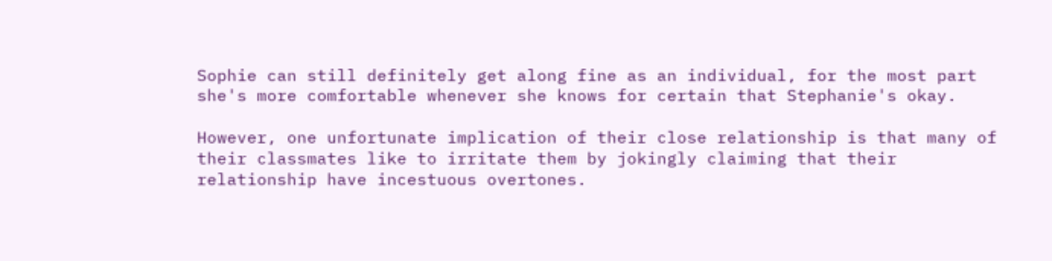Sophie can still definitely get along fine as an individual, for the most part she's more comfortable whenever she knows for certain that Stephanie's okay.

However, one unfortunate implication of their close relationship is that many of their classmates like to irritate them by jokingly claiming that their relationship have incestuous overtones.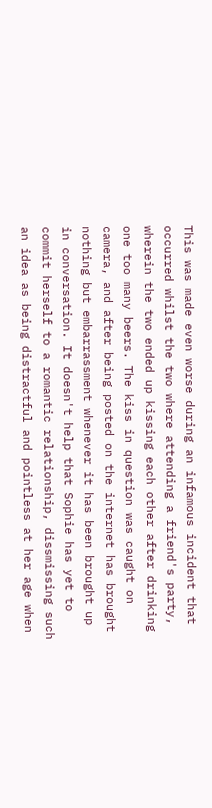This was made even worse during an infamous incident that occurred whilst the two where attending a friend's party, wherein the two ended up kissing each other after drinking one too many beers. The kiss in question was caught on camera, and after being posted on the internet has brought nothing but embarrassment whenever it has been brought up in conversation. It doesn't help that Sophie has yet to commit herself to a romantic relationship, dissmissing such an idea as being distractful and pointless at her age when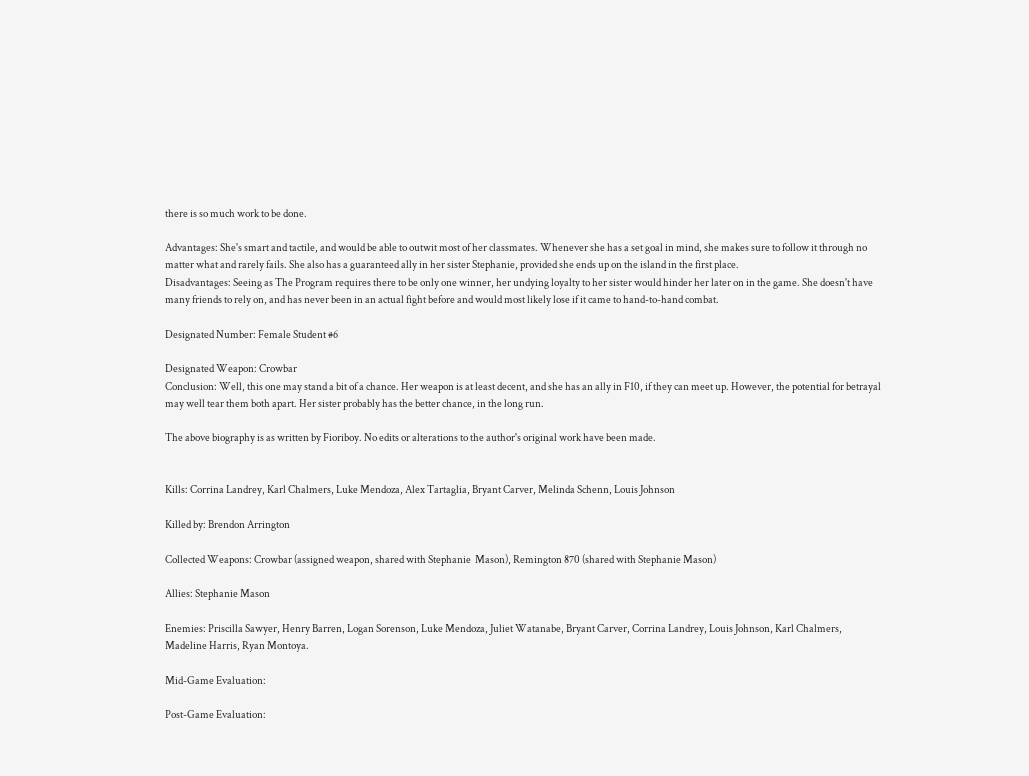there is so much work to be done.

Advantages: She's smart and tactile, and would be able to outwit most of her classmates. Whenever she has a set goal in mind, she makes sure to follow it through no matter what and rarely fails. She also has a guaranteed ally in her sister Stephanie, provided she ends up on the island in the first place.
Disadvantages: Seeing as The Program requires there to be only one winner, her undying loyalty to her sister would hinder her later on in the game. She doesn't have many friends to rely on, and has never been in an actual fight before and would most likely lose if it came to hand-to-hand combat.

Designated Number: Female Student #6

Designated Weapon: Crowbar
Conclusion: Well, this one may stand a bit of a chance. Her weapon is at least decent, and she has an ally in F10, if they can meet up. However, the potential for betrayal may well tear them both apart. Her sister probably has the better chance, in the long run.

The above biography is as written by Fioriboy. No edits or alterations to the author's original work have been made.


Kills: Corrina Landrey, Karl Chalmers, Luke Mendoza, Alex Tartaglia, Bryant Carver, Melinda Schenn, Louis Johnson

Killed by: Brendon Arrington

Collected Weapons: Crowbar (assigned weapon, shared with Stephanie  Mason), Remington 870 (shared with Stephanie Mason)

Allies: Stephanie Mason

Enemies: Priscilla Sawyer, Henry Barren, Logan Sorenson, Luke Mendoza, Juliet Watanabe, Bryant Carver, Corrina Landrey, Louis Johnson, Karl Chalmers, Madeline Harris, Ryan Montoya.

Mid-Game Evaluation:

Post-Game Evaluation: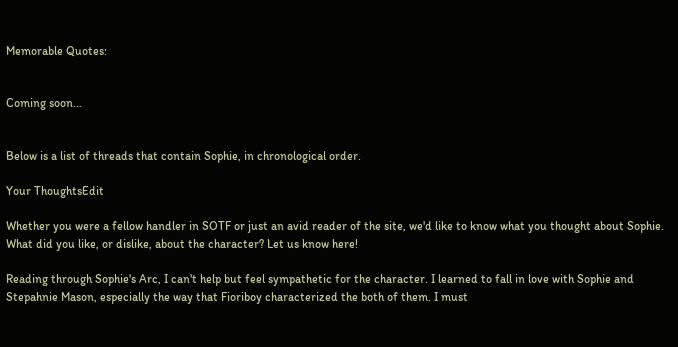Memorable Quotes:


Coming soon...


Below is a list of threads that contain Sophie, in chronological order.

Your ThoughtsEdit

Whether you were a fellow handler in SOTF or just an avid reader of the site, we'd like to know what you thought about Sophie. What did you like, or dislike, about the character? Let us know here!

Reading through Sophie's Arc, I can't help but feel sympathetic for the character. I learned to fall in love with Sophie and Stepahnie Mason, especially the way that Fioriboy characterized the both of them. I must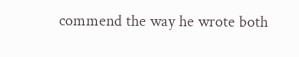commend the way he wrote both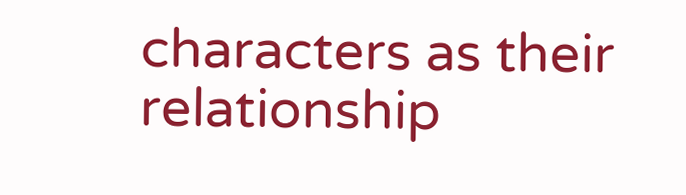characters as their relationship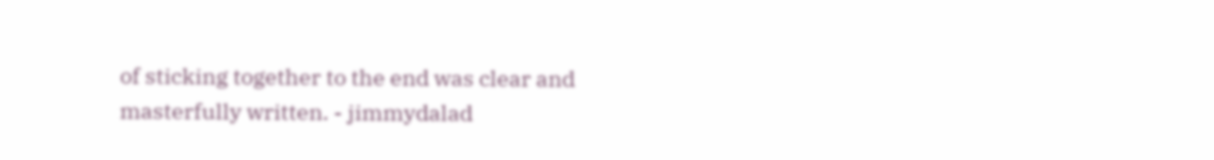of sticking together to the end was clear and masterfully written. - jimmydalad